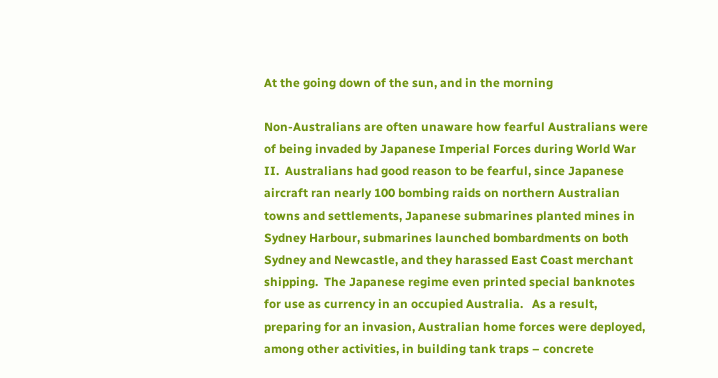At the going down of the sun, and in the morning

Non-Australians are often unaware how fearful Australians were of being invaded by Japanese Imperial Forces during World War II.  Australians had good reason to be fearful, since Japanese aircraft ran nearly 100 bombing raids on northern Australian towns and settlements, Japanese submarines planted mines in Sydney Harbour, submarines launched bombardments on both Sydney and Newcastle, and they harassed East Coast merchant shipping.  The Japanese regime even printed special banknotes for use as currency in an occupied Australia.   As a result, preparing for an invasion, Australian home forces were deployed, among other activities, in building tank traps – concrete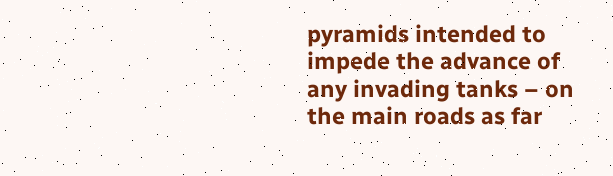pyramids intended to impede the advance of any invading tanks – on the main roads as far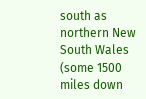south as northern New South Wales (some 1500 miles down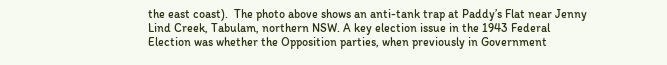the east coast).  The photo above shows an anti-tank trap at Paddy’s Flat near Jenny Lind Creek, Tabulam, northern NSW. A key election issue in the 1943 Federal Election was whether the Opposition parties, when previously in Government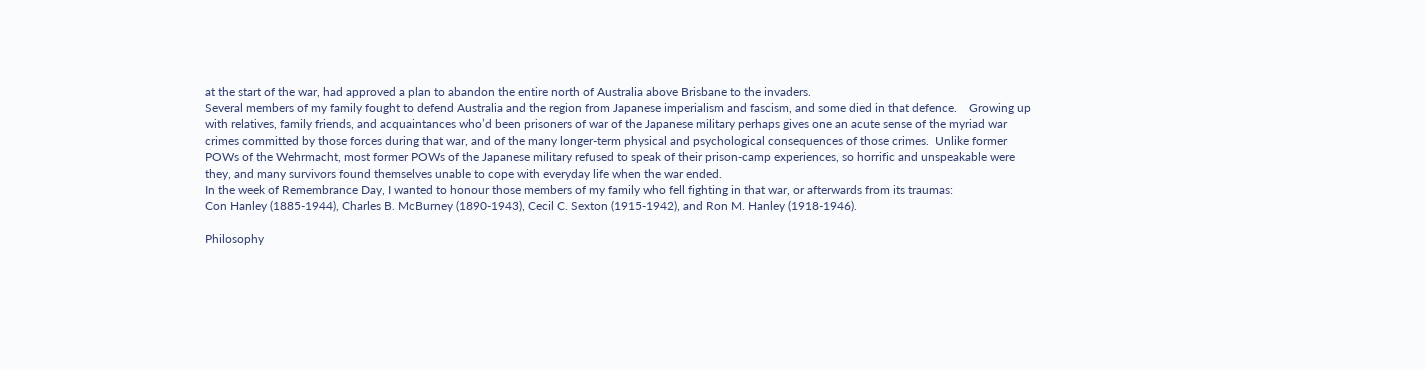at the start of the war, had approved a plan to abandon the entire north of Australia above Brisbane to the invaders.
Several members of my family fought to defend Australia and the region from Japanese imperialism and fascism, and some died in that defence.    Growing up with relatives, family friends, and acquaintances who’d been prisoners of war of the Japanese military perhaps gives one an acute sense of the myriad war crimes committed by those forces during that war, and of the many longer-term physical and psychological consequences of those crimes.  Unlike former POWs of the Wehrmacht, most former POWs of the Japanese military refused to speak of their prison-camp experiences, so horrific and unspeakable were they, and many survivors found themselves unable to cope with everyday life when the war ended.
In the week of Remembrance Day, I wanted to honour those members of my family who fell fighting in that war, or afterwards from its traumas:
Con Hanley (1885-1944), Charles B. McBurney (1890-1943), Cecil C. Sexton (1915-1942), and Ron M. Hanley (1918-1946).

Philosophy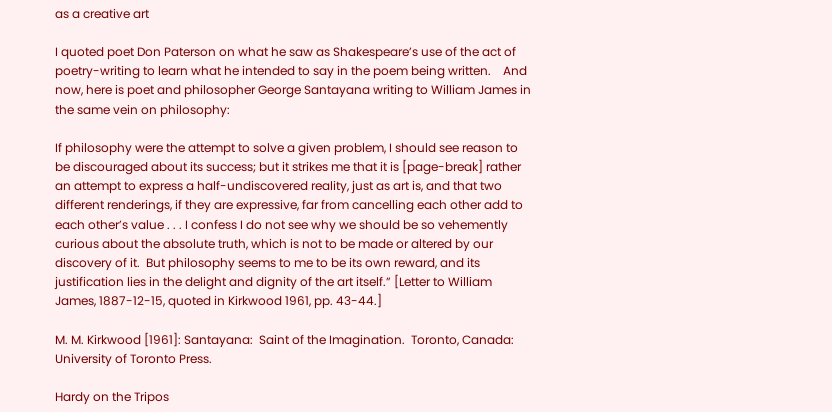as a creative art

I quoted poet Don Paterson on what he saw as Shakespeare’s use of the act of poetry-writing to learn what he intended to say in the poem being written.    And now, here is poet and philosopher George Santayana writing to William James in the same vein on philosophy:

If philosophy were the attempt to solve a given problem, I should see reason to be discouraged about its success; but it strikes me that it is [page-break] rather an attempt to express a half-undiscovered reality, just as art is, and that two different renderings, if they are expressive, far from cancelling each other add to each other’s value . . . I confess I do not see why we should be so vehemently curious about the absolute truth, which is not to be made or altered by our discovery of it.  But philosophy seems to me to be its own reward, and its justification lies in the delight and dignity of the art itself.” [Letter to William James, 1887-12-15, quoted in Kirkwood 1961, pp. 43-44.]

M. M. Kirkwood [1961]: Santayana:  Saint of the Imagination.  Toronto, Canada:  University of Toronto Press.

Hardy on the Tripos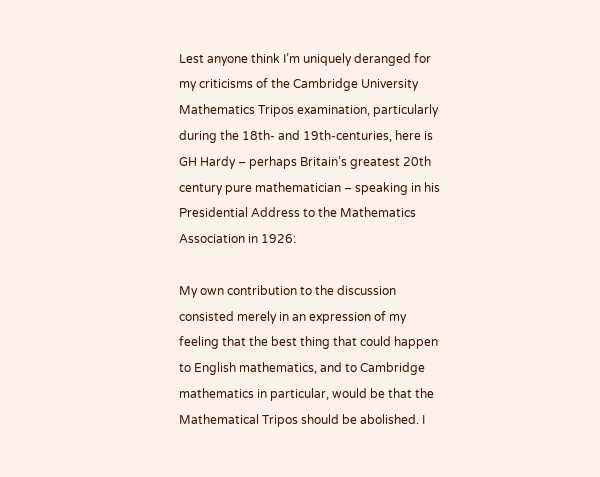Lest anyone think I’m uniquely deranged for my criticisms of the Cambridge University Mathematics Tripos examination, particularly during the 18th- and 19th-centuries, here is GH Hardy – perhaps Britain’s greatest 20th century pure mathematician – speaking in his Presidential Address to the Mathematics Association in 1926:

My own contribution to the discussion consisted merely in an expression of my feeling that the best thing that could happen to English mathematics, and to Cambridge mathematics in particular, would be that the Mathematical Tripos should be abolished. I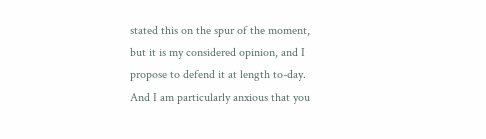stated this on the spur of the moment, but it is my considered opinion, and I propose to defend it at length to-day. And I am particularly anxious that you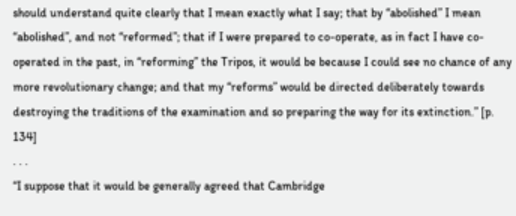should understand quite clearly that I mean exactly what I say; that by “abolished” I mean “abolished”, and not “reformed”; that if I were prepared to co-operate, as in fact I have co-operated in the past, in “reforming” the Tripos, it would be because I could see no chance of any more revolutionary change; and that my “reforms” would be directed deliberately towards destroying the traditions of the examination and so preparing the way for its extinction.” [p. 134]
. . .
“I suppose that it would be generally agreed that Cambridge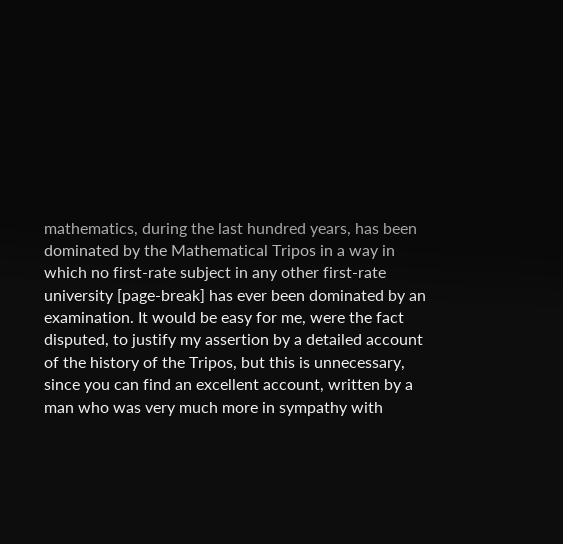mathematics, during the last hundred years, has been dominated by the Mathematical Tripos in a way in which no first-rate subject in any other first-rate university [page-break] has ever been dominated by an examination. It would be easy for me, were the fact disputed, to justify my assertion by a detailed account of the history of the Tripos, but this is unnecessary, since you can find an excellent account, written by a man who was very much more in sympathy with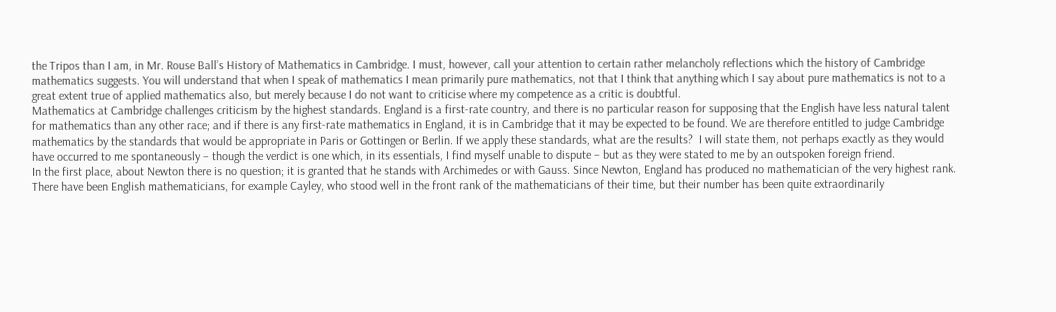the Tripos than I am, in Mr. Rouse Ball’s History of Mathematics in Cambridge. I must, however, call your attention to certain rather melancholy reflections which the history of Cambridge mathematics suggests. You will understand that when I speak of mathematics I mean primarily pure mathematics, not that I think that anything which I say about pure mathematics is not to a great extent true of applied mathematics also, but merely because I do not want to criticise where my competence as a critic is doubtful.
Mathematics at Cambridge challenges criticism by the highest standards. England is a first-rate country, and there is no particular reason for supposing that the English have less natural talent for mathematics than any other race; and if there is any first-rate mathematics in England, it is in Cambridge that it may be expected to be found. We are therefore entitled to judge Cambridge mathematics by the standards that would be appropriate in Paris or Gottingen or Berlin. If we apply these standards, what are the results?  I will state them, not perhaps exactly as they would have occurred to me spontaneously – though the verdict is one which, in its essentials, I find myself unable to dispute – but as they were stated to me by an outspoken foreign friend.
In the first place, about Newton there is no question; it is granted that he stands with Archimedes or with Gauss. Since Newton, England has produced no mathematician of the very highest rank. There have been English mathematicians, for example Cayley, who stood well in the front rank of the mathematicians of their time, but their number has been quite extraordinarily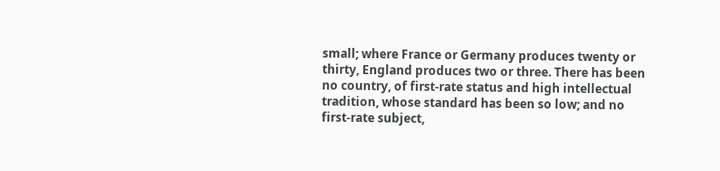small; where France or Germany produces twenty or thirty, England produces two or three. There has been no country, of first-rate status and high intellectual tradition, whose standard has been so low; and no first-rate subject,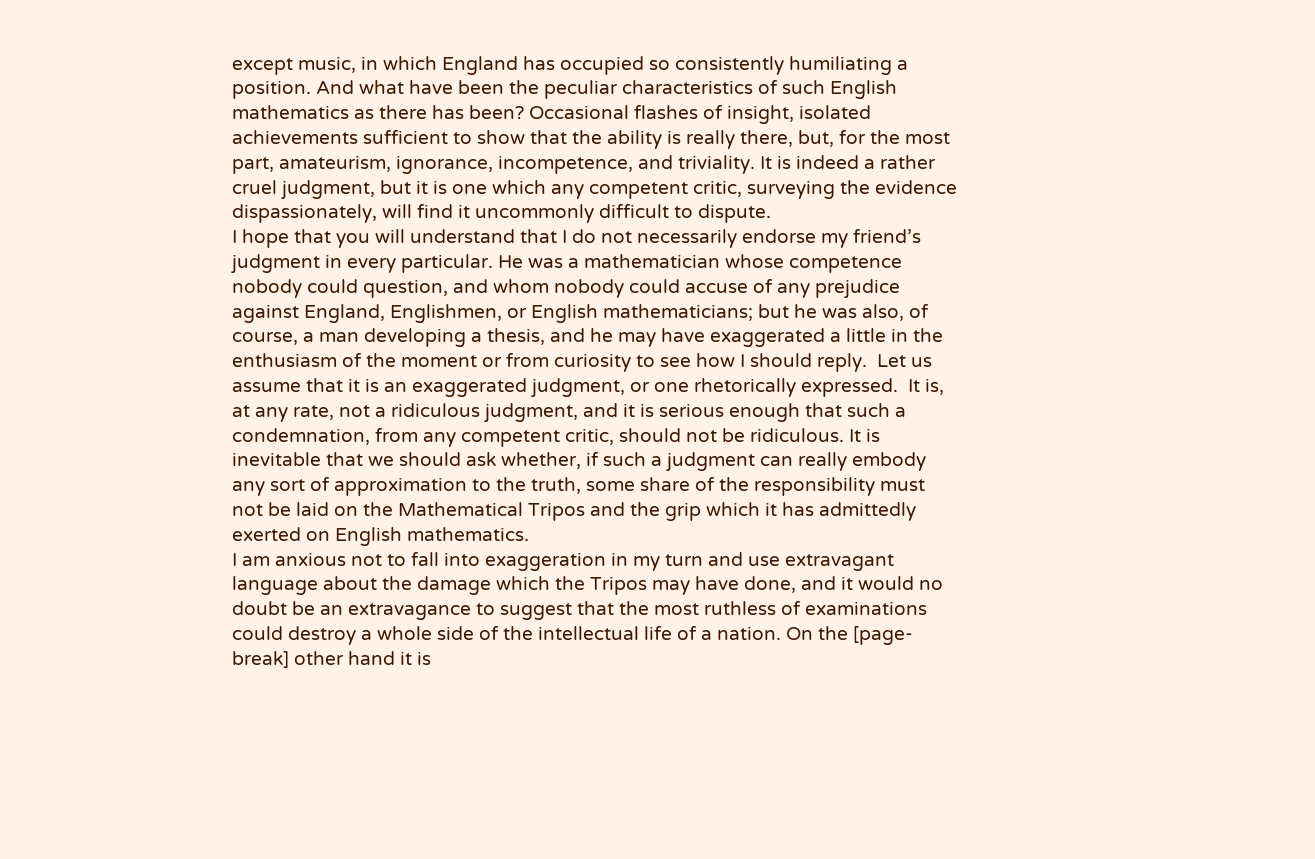except music, in which England has occupied so consistently humiliating a position. And what have been the peculiar characteristics of such English mathematics as there has been? Occasional flashes of insight, isolated achievements sufficient to show that the ability is really there, but, for the most part, amateurism, ignorance, incompetence, and triviality. It is indeed a rather cruel judgment, but it is one which any competent critic, surveying the evidence dispassionately, will find it uncommonly difficult to dispute.
I hope that you will understand that I do not necessarily endorse my friend’s judgment in every particular. He was a mathematician whose competence nobody could question, and whom nobody could accuse of any prejudice against England, Englishmen, or English mathematicians; but he was also, of course, a man developing a thesis, and he may have exaggerated a little in the enthusiasm of the moment or from curiosity to see how I should reply.  Let us assume that it is an exaggerated judgment, or one rhetorically expressed.  It is, at any rate, not a ridiculous judgment, and it is serious enough that such a condemnation, from any competent critic, should not be ridiculous. It is inevitable that we should ask whether, if such a judgment can really embody any sort of approximation to the truth, some share of the responsibility must not be laid on the Mathematical Tripos and the grip which it has admittedly exerted on English mathematics.
I am anxious not to fall into exaggeration in my turn and use extravagant language about the damage which the Tripos may have done, and it would no doubt be an extravagance to suggest that the most ruthless of examinations could destroy a whole side of the intellectual life of a nation. On the [page-break] other hand it is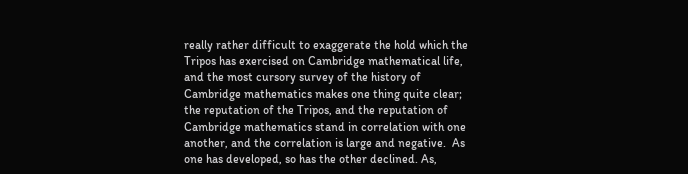really rather difficult to exaggerate the hold which the Tripos has exercised on Cambridge mathematical life, and the most cursory survey of the history of Cambridge mathematics makes one thing quite clear; the reputation of the Tripos, and the reputation of Cambridge mathematics stand in correlation with one another, and the correlation is large and negative.  As one has developed, so has the other declined. As,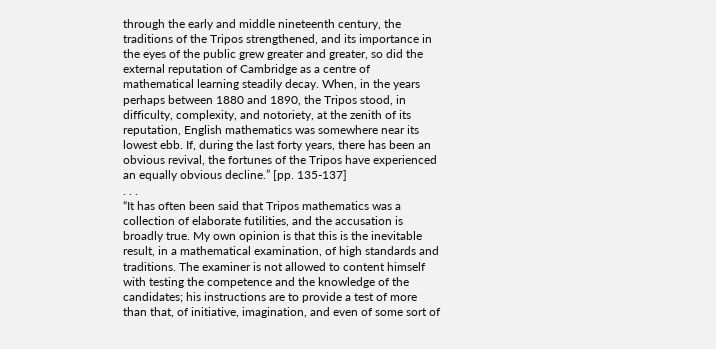through the early and middle nineteenth century, the traditions of the Tripos strengthened, and its importance in the eyes of the public grew greater and greater, so did the external reputation of Cambridge as a centre of mathematical learning steadily decay. When, in the years perhaps between 1880 and 1890, the Tripos stood, in difficulty, complexity, and notoriety, at the zenith of its reputation, English mathematics was somewhere near its lowest ebb. If, during the last forty years, there has been an obvious revival, the fortunes of the Tripos have experienced an equally obvious decline.” [pp. 135-137]
. . .
“It has often been said that Tripos mathematics was a collection of elaborate futilities, and the accusation is broadly true. My own opinion is that this is the inevitable result, in a mathematical examination, of high standards and traditions. The examiner is not allowed to content himself with testing the competence and the knowledge of the candidates; his instructions are to provide a test of more than that, of initiative, imagination, and even of some sort of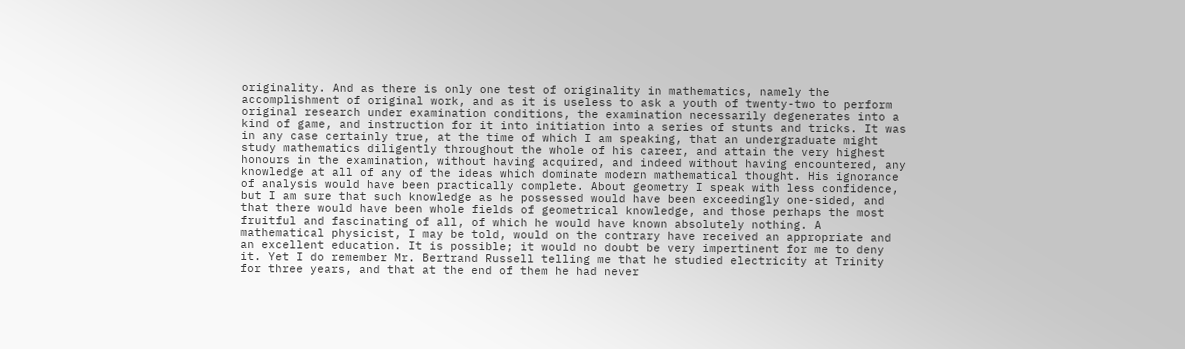originality. And as there is only one test of originality in mathematics, namely the accomplishment of original work, and as it is useless to ask a youth of twenty-two to perform original research under examination conditions, the examination necessarily degenerates into a kind of game, and instruction for it into initiation into a series of stunts and tricks. It was in any case certainly true, at the time of which I am speaking, that an undergraduate might study mathematics diligently throughout the whole of his career, and attain the very highest honours in the examination, without having acquired, and indeed without having encountered, any knowledge at all of any of the ideas which dominate modern mathematical thought. His ignorance of analysis would have been practically complete. About geometry I speak with less confidence, but I am sure that such knowledge as he possessed would have been exceedingly one-sided, and that there would have been whole fields of geometrical knowledge, and those perhaps the most fruitful and fascinating of all, of which he would have known absolutely nothing. A mathematical physicist, I may be told, would on the contrary have received an appropriate and an excellent education. It is possible; it would no doubt be very impertinent for me to deny it. Yet I do remember Mr. Bertrand Russell telling me that he studied electricity at Trinity for three years, and that at the end of them he had never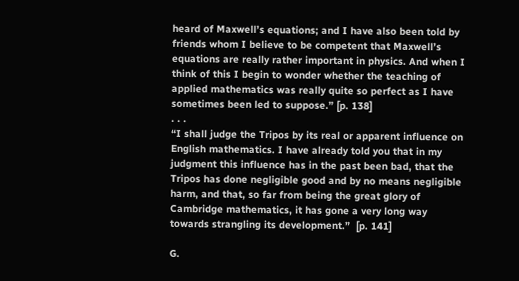heard of Maxwell’s equations; and I have also been told by friends whom I believe to be competent that Maxwell’s equations are really rather important in physics. And when I think of this I begin to wonder whether the teaching of applied mathematics was really quite so perfect as I have sometimes been led to suppose.” [p. 138]
. . .
“I shall judge the Tripos by its real or apparent influence on English mathematics. I have already told you that in my judgment this influence has in the past been bad, that the Tripos has done negligible good and by no means negligible harm, and that, so far from being the great glory of Cambridge mathematics, it has gone a very long way towards strangling its development.”  [p. 141]

G.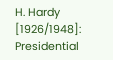H. Hardy [1926/1948]: Presidential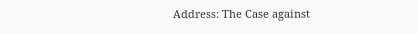Address: The Case against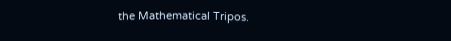the Mathematical Tripos.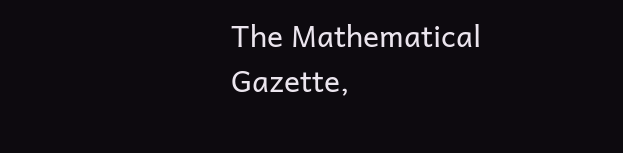The Mathematical Gazette,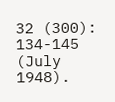32 (300): 134-145 (July 1948).